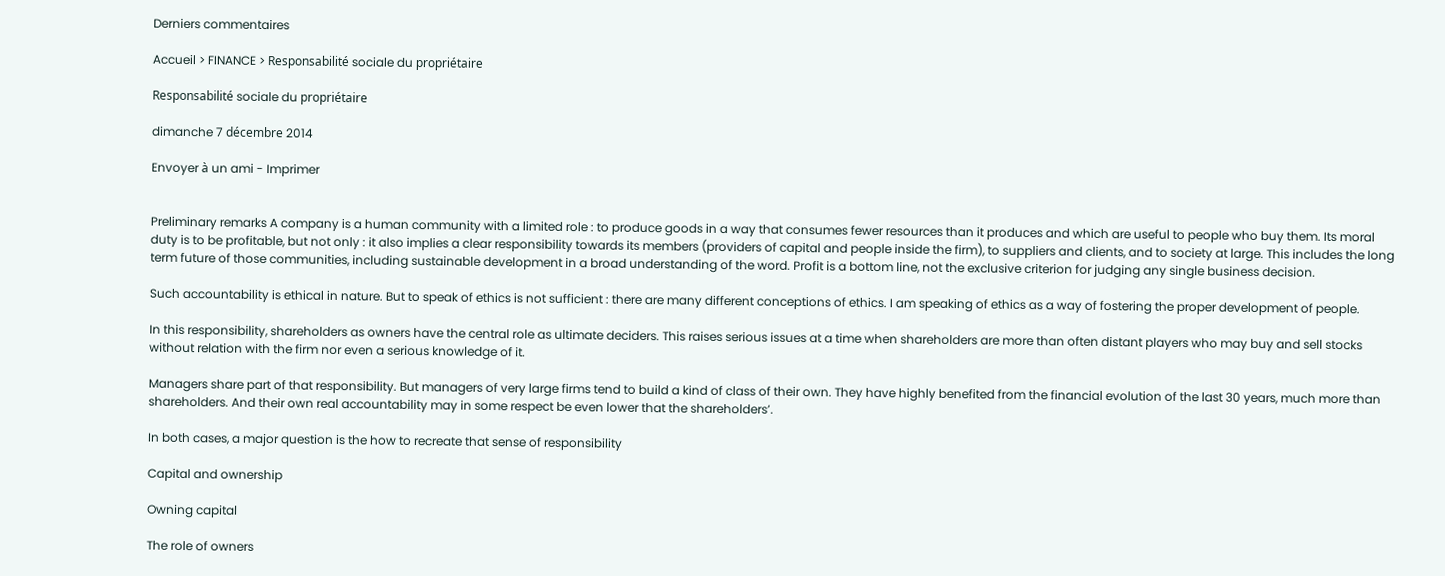Derniers commentaires

Accueil > FINANCE > Responsabilité sociale du propriétaire

Responsabilité sociale du propriétaire

dimanche 7 décembre 2014

Envoyer à un ami - Imprimer


Preliminary remarks A company is a human community with a limited role : to produce goods in a way that consumes fewer resources than it produces and which are useful to people who buy them. Its moral duty is to be profitable, but not only : it also implies a clear responsibility towards its members (providers of capital and people inside the firm), to suppliers and clients, and to society at large. This includes the long term future of those communities, including sustainable development in a broad understanding of the word. Profit is a bottom line, not the exclusive criterion for judging any single business decision.

Such accountability is ethical in nature. But to speak of ethics is not sufficient : there are many different conceptions of ethics. I am speaking of ethics as a way of fostering the proper development of people.

In this responsibility, shareholders as owners have the central role as ultimate deciders. This raises serious issues at a time when shareholders are more than often distant players who may buy and sell stocks without relation with the firm nor even a serious knowledge of it.

Managers share part of that responsibility. But managers of very large firms tend to build a kind of class of their own. They have highly benefited from the financial evolution of the last 30 years, much more than shareholders. And their own real accountability may in some respect be even lower that the shareholders’.

In both cases, a major question is the how to recreate that sense of responsibility

Capital and ownership

Owning capital

The role of owners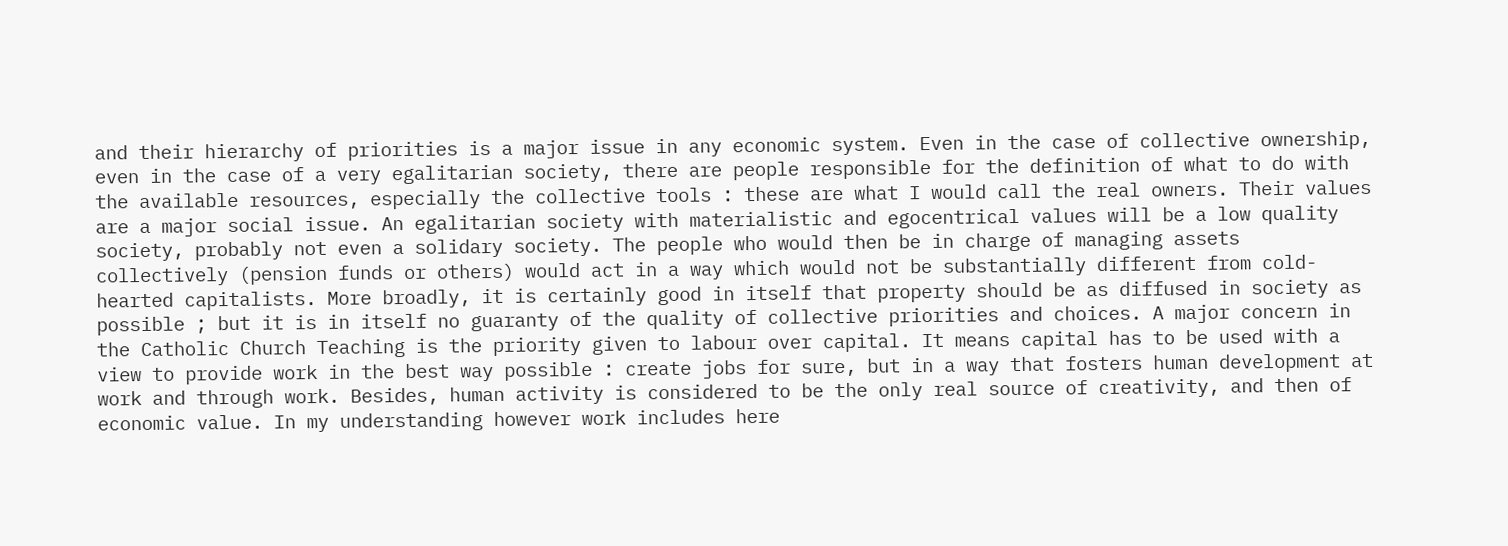and their hierarchy of priorities is a major issue in any economic system. Even in the case of collective ownership, even in the case of a very egalitarian society, there are people responsible for the definition of what to do with the available resources, especially the collective tools : these are what I would call the real owners. Their values are a major social issue. An egalitarian society with materialistic and egocentrical values will be a low quality society, probably not even a solidary society. The people who would then be in charge of managing assets collectively (pension funds or others) would act in a way which would not be substantially different from cold-hearted capitalists. More broadly, it is certainly good in itself that property should be as diffused in society as possible ; but it is in itself no guaranty of the quality of collective priorities and choices. A major concern in the Catholic Church Teaching is the priority given to labour over capital. It means capital has to be used with a view to provide work in the best way possible : create jobs for sure, but in a way that fosters human development at work and through work. Besides, human activity is considered to be the only real source of creativity, and then of economic value. In my understanding however work includes here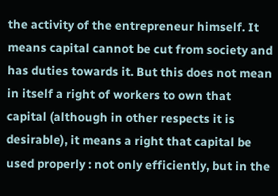the activity of the entrepreneur himself. It means capital cannot be cut from society and has duties towards it. But this does not mean in itself a right of workers to own that capital (although in other respects it is desirable), it means a right that capital be used properly : not only efficiently, but in the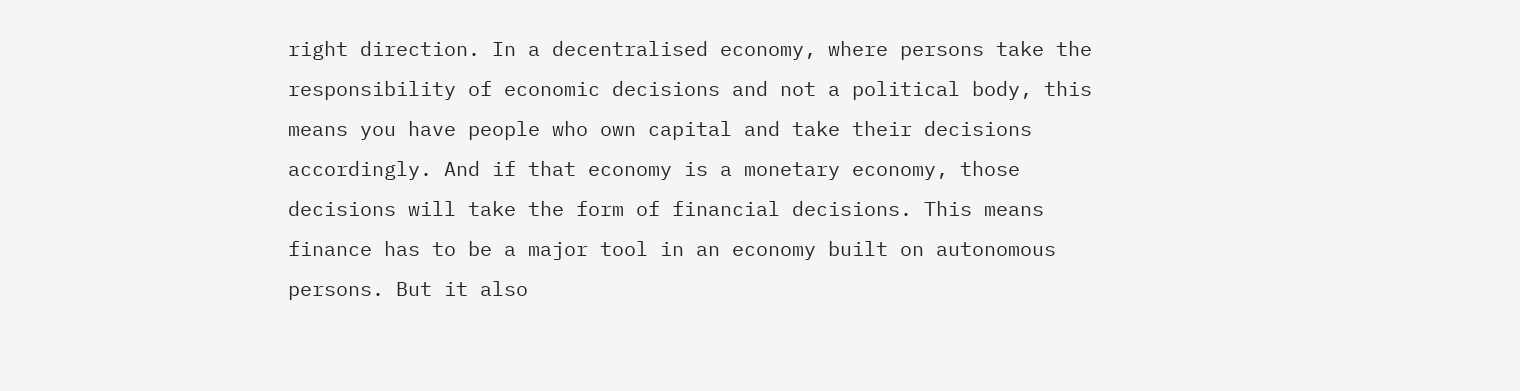right direction. In a decentralised economy, where persons take the responsibility of economic decisions and not a political body, this means you have people who own capital and take their decisions accordingly. And if that economy is a monetary economy, those decisions will take the form of financial decisions. This means finance has to be a major tool in an economy built on autonomous persons. But it also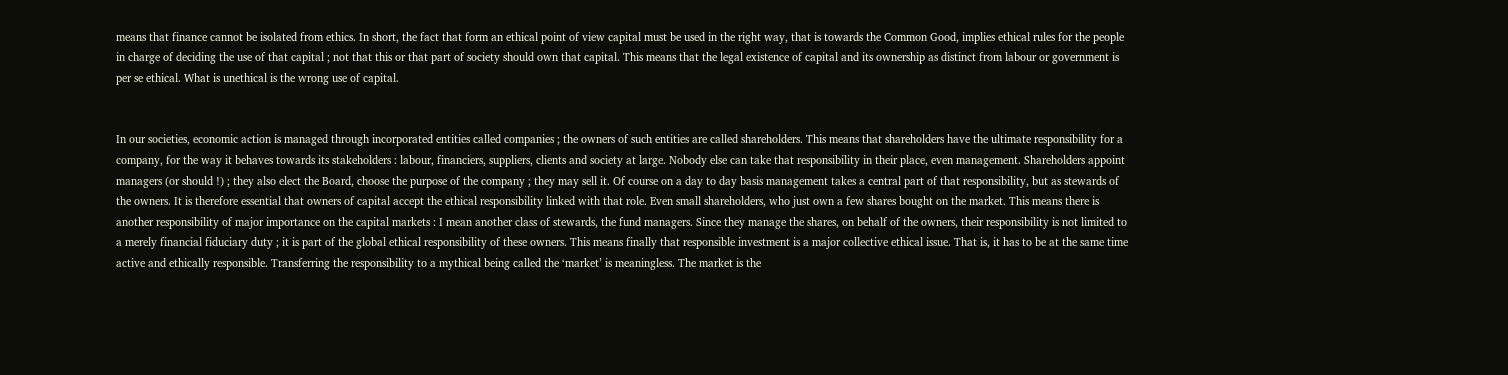means that finance cannot be isolated from ethics. In short, the fact that form an ethical point of view capital must be used in the right way, that is towards the Common Good, implies ethical rules for the people in charge of deciding the use of that capital ; not that this or that part of society should own that capital. This means that the legal existence of capital and its ownership as distinct from labour or government is per se ethical. What is unethical is the wrong use of capital.


In our societies, economic action is managed through incorporated entities called companies ; the owners of such entities are called shareholders. This means that shareholders have the ultimate responsibility for a company, for the way it behaves towards its stakeholders : labour, financiers, suppliers, clients and society at large. Nobody else can take that responsibility in their place, even management. Shareholders appoint managers (or should !) ; they also elect the Board, choose the purpose of the company ; they may sell it. Of course on a day to day basis management takes a central part of that responsibility, but as stewards of the owners. It is therefore essential that owners of capital accept the ethical responsibility linked with that role. Even small shareholders, who just own a few shares bought on the market. This means there is another responsibility of major importance on the capital markets : I mean another class of stewards, the fund managers. Since they manage the shares, on behalf of the owners, their responsibility is not limited to a merely financial fiduciary duty ; it is part of the global ethical responsibility of these owners. This means finally that responsible investment is a major collective ethical issue. That is, it has to be at the same time active and ethically responsible. Transferring the responsibility to a mythical being called the ‘market’ is meaningless. The market is the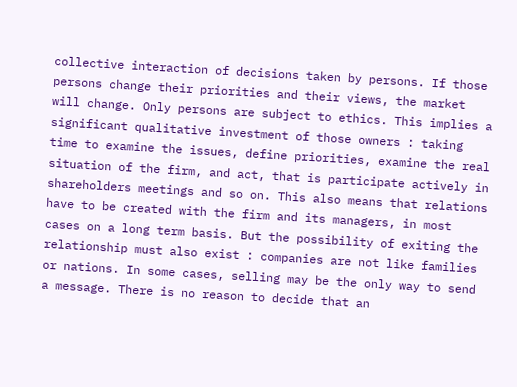collective interaction of decisions taken by persons. If those persons change their priorities and their views, the market will change. Only persons are subject to ethics. This implies a significant qualitative investment of those owners : taking time to examine the issues, define priorities, examine the real situation of the firm, and act, that is participate actively in shareholders meetings and so on. This also means that relations have to be created with the firm and its managers, in most cases on a long term basis. But the possibility of exiting the relationship must also exist : companies are not like families or nations. In some cases, selling may be the only way to send a message. There is no reason to decide that an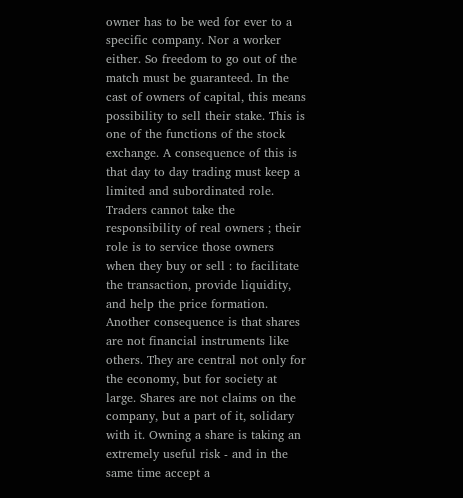owner has to be wed for ever to a specific company. Nor a worker either. So freedom to go out of the match must be guaranteed. In the cast of owners of capital, this means possibility to sell their stake. This is one of the functions of the stock exchange. A consequence of this is that day to day trading must keep a limited and subordinated role. Traders cannot take the responsibility of real owners ; their role is to service those owners when they buy or sell : to facilitate the transaction, provide liquidity, and help the price formation. Another consequence is that shares are not financial instruments like others. They are central not only for the economy, but for society at large. Shares are not claims on the company, but a part of it, solidary with it. Owning a share is taking an extremely useful risk - and in the same time accept a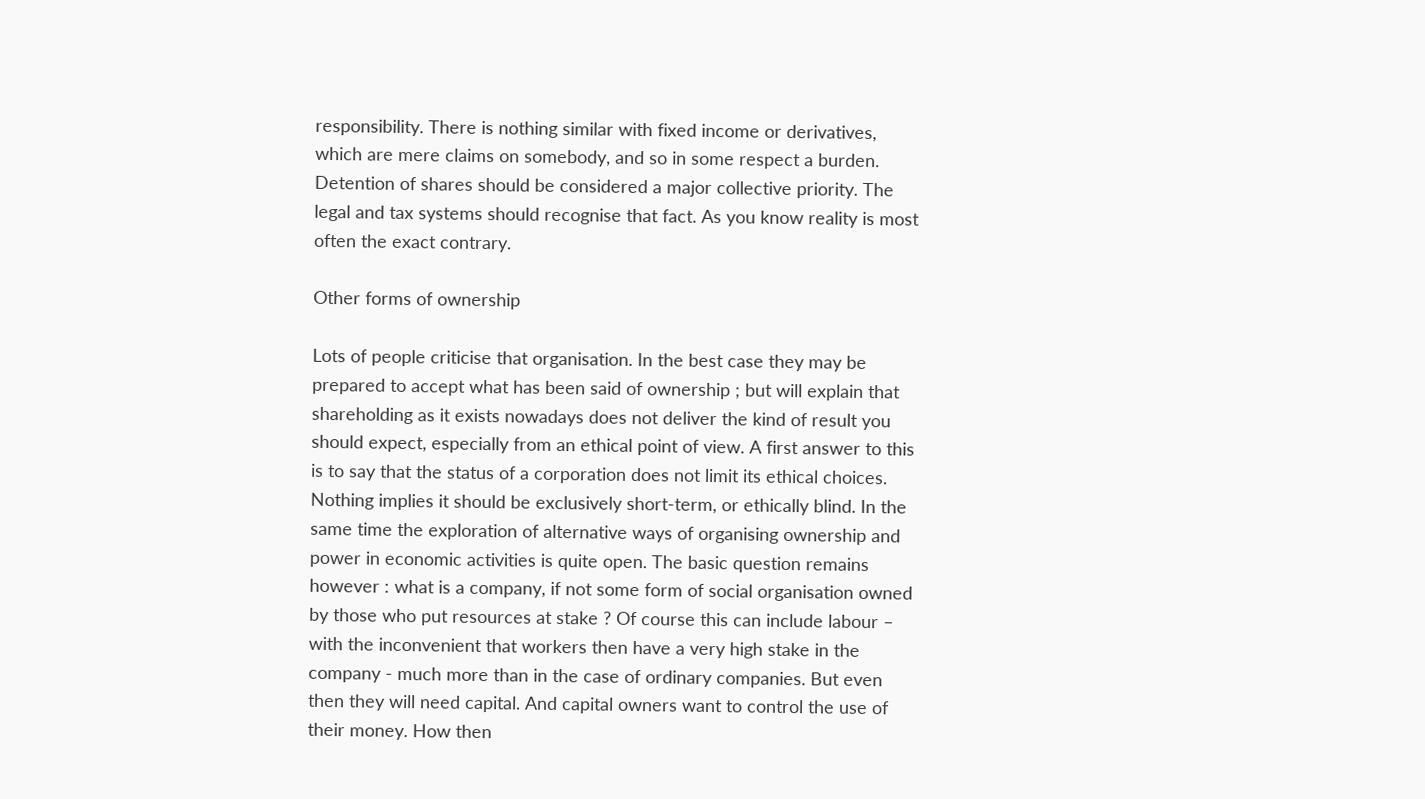responsibility. There is nothing similar with fixed income or derivatives, which are mere claims on somebody, and so in some respect a burden. Detention of shares should be considered a major collective priority. The legal and tax systems should recognise that fact. As you know reality is most often the exact contrary.

Other forms of ownership

Lots of people criticise that organisation. In the best case they may be prepared to accept what has been said of ownership ; but will explain that shareholding as it exists nowadays does not deliver the kind of result you should expect, especially from an ethical point of view. A first answer to this is to say that the status of a corporation does not limit its ethical choices. Nothing implies it should be exclusively short-term, or ethically blind. In the same time the exploration of alternative ways of organising ownership and power in economic activities is quite open. The basic question remains however : what is a company, if not some form of social organisation owned by those who put resources at stake ? Of course this can include labour – with the inconvenient that workers then have a very high stake in the company - much more than in the case of ordinary companies. But even then they will need capital. And capital owners want to control the use of their money. How then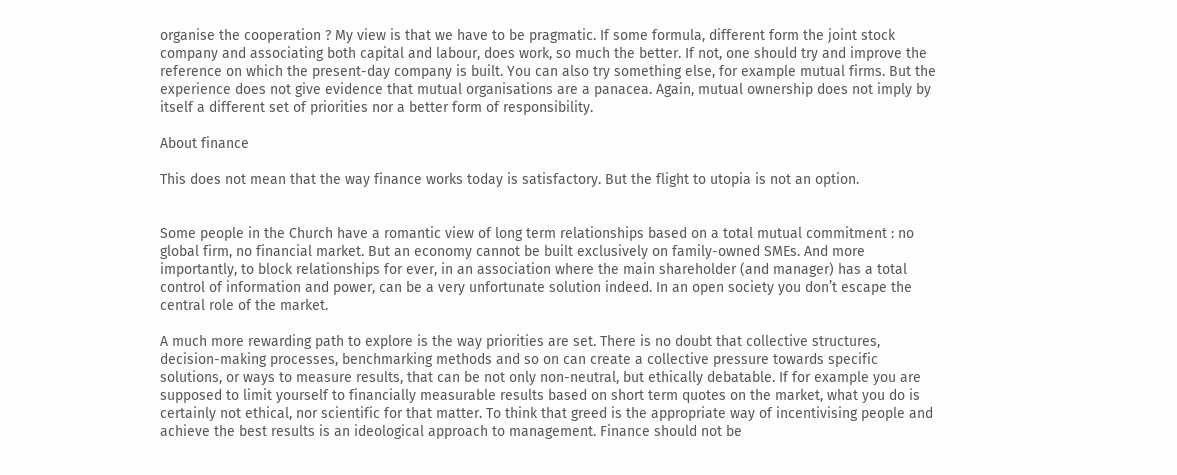organise the cooperation ? My view is that we have to be pragmatic. If some formula, different form the joint stock company and associating both capital and labour, does work, so much the better. If not, one should try and improve the reference on which the present-day company is built. You can also try something else, for example mutual firms. But the experience does not give evidence that mutual organisations are a panacea. Again, mutual ownership does not imply by itself a different set of priorities nor a better form of responsibility.

About finance

This does not mean that the way finance works today is satisfactory. But the flight to utopia is not an option.


Some people in the Church have a romantic view of long term relationships based on a total mutual commitment : no global firm, no financial market. But an economy cannot be built exclusively on family-owned SMEs. And more importantly, to block relationships for ever, in an association where the main shareholder (and manager) has a total control of information and power, can be a very unfortunate solution indeed. In an open society you don’t escape the central role of the market.

A much more rewarding path to explore is the way priorities are set. There is no doubt that collective structures, decision-making processes, benchmarking methods and so on can create a collective pressure towards specific solutions, or ways to measure results, that can be not only non-neutral, but ethically debatable. If for example you are supposed to limit yourself to financially measurable results based on short term quotes on the market, what you do is certainly not ethical, nor scientific for that matter. To think that greed is the appropriate way of incentivising people and achieve the best results is an ideological approach to management. Finance should not be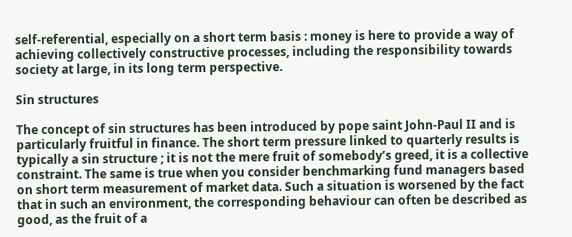self-referential, especially on a short term basis : money is here to provide a way of achieving collectively constructive processes, including the responsibility towards society at large, in its long term perspective.

Sin structures

The concept of sin structures has been introduced by pope saint John-Paul II and is particularly fruitful in finance. The short term pressure linked to quarterly results is typically a sin structure ; it is not the mere fruit of somebody’s greed, it is a collective constraint. The same is true when you consider benchmarking fund managers based on short term measurement of market data. Such a situation is worsened by the fact that in such an environment, the corresponding behaviour can often be described as good, as the fruit of a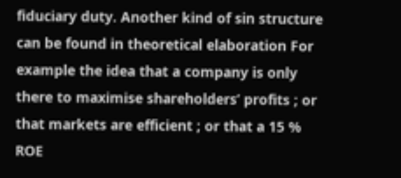fiduciary duty. Another kind of sin structure can be found in theoretical elaboration For example the idea that a company is only there to maximise shareholders’ profits ; or that markets are efficient ; or that a 15 % ROE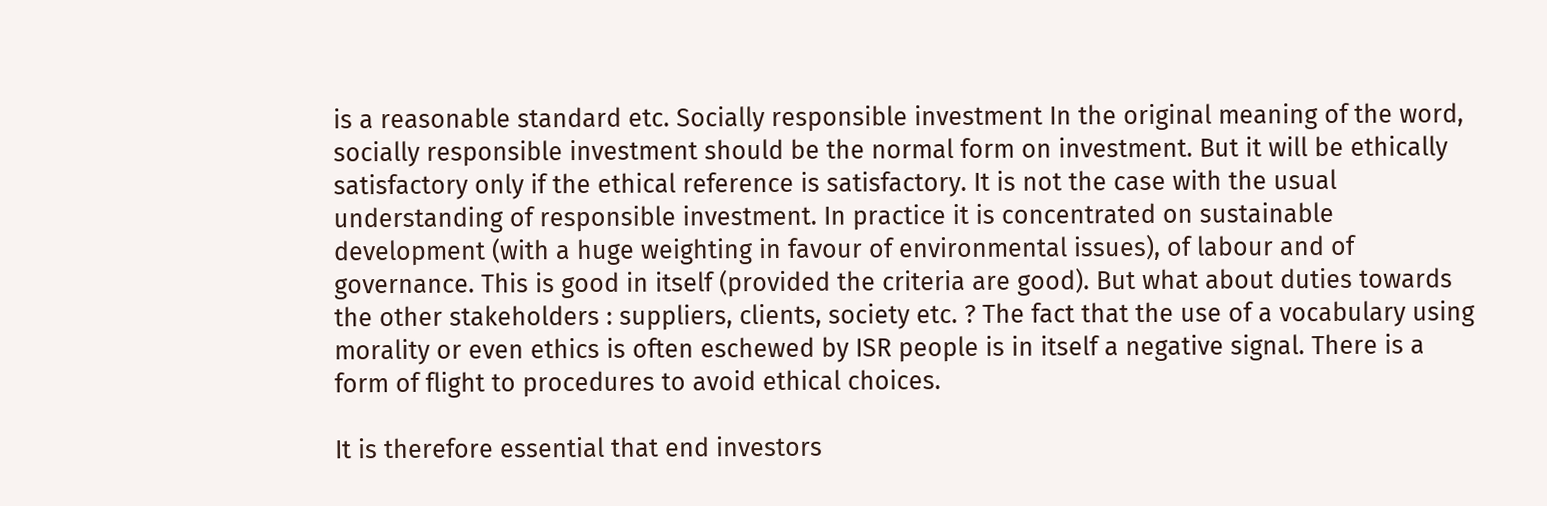is a reasonable standard etc. Socially responsible investment In the original meaning of the word, socially responsible investment should be the normal form on investment. But it will be ethically satisfactory only if the ethical reference is satisfactory. It is not the case with the usual understanding of responsible investment. In practice it is concentrated on sustainable development (with a huge weighting in favour of environmental issues), of labour and of governance. This is good in itself (provided the criteria are good). But what about duties towards the other stakeholders : suppliers, clients, society etc. ? The fact that the use of a vocabulary using morality or even ethics is often eschewed by ISR people is in itself a negative signal. There is a form of flight to procedures to avoid ethical choices.

It is therefore essential that end investors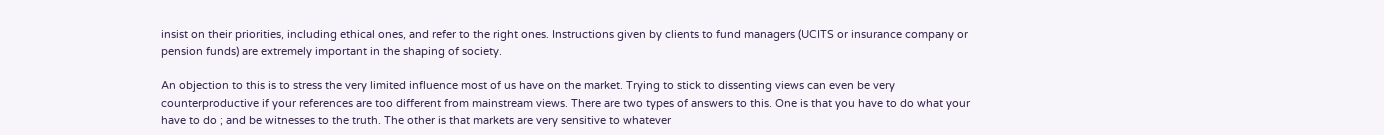insist on their priorities, including ethical ones, and refer to the right ones. Instructions given by clients to fund managers (UCITS or insurance company or pension funds) are extremely important in the shaping of society.

An objection to this is to stress the very limited influence most of us have on the market. Trying to stick to dissenting views can even be very counterproductive if your references are too different from mainstream views. There are two types of answers to this. One is that you have to do what your have to do ; and be witnesses to the truth. The other is that markets are very sensitive to whatever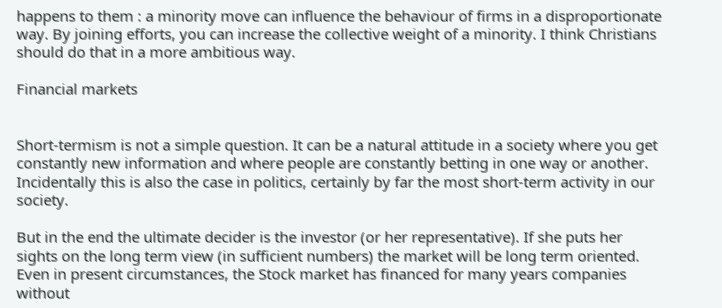happens to them : a minority move can influence the behaviour of firms in a disproportionate way. By joining efforts, you can increase the collective weight of a minority. I think Christians should do that in a more ambitious way.

Financial markets


Short-termism is not a simple question. It can be a natural attitude in a society where you get constantly new information and where people are constantly betting in one way or another. Incidentally this is also the case in politics, certainly by far the most short-term activity in our society.

But in the end the ultimate decider is the investor (or her representative). If she puts her sights on the long term view (in sufficient numbers) the market will be long term oriented. Even in present circumstances, the Stock market has financed for many years companies without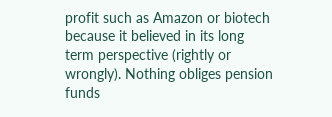profit such as Amazon or biotech because it believed in its long term perspective (rightly or wrongly). Nothing obliges pension funds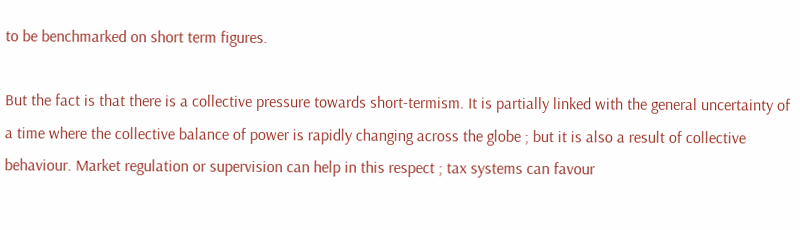to be benchmarked on short term figures.

But the fact is that there is a collective pressure towards short-termism. It is partially linked with the general uncertainty of a time where the collective balance of power is rapidly changing across the globe ; but it is also a result of collective behaviour. Market regulation or supervision can help in this respect ; tax systems can favour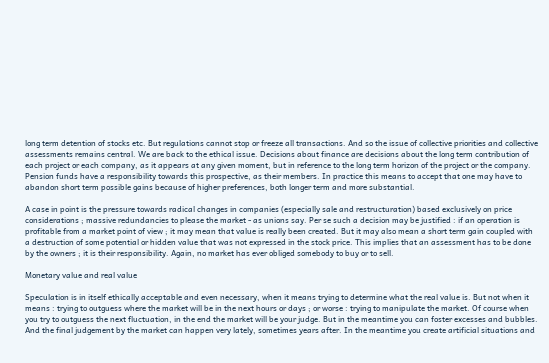long term detention of stocks etc. But regulations cannot stop or freeze all transactions. And so the issue of collective priorities and collective assessments remains central. We are back to the ethical issue. Decisions about finance are decisions about the long term contribution of each project or each company, as it appears at any given moment, but in reference to the long term horizon of the project or the company. Pension funds have a responsibility towards this prospective, as their members. In practice this means to accept that one may have to abandon short term possible gains because of higher preferences, both longer term and more substantial.

A case in point is the pressure towards radical changes in companies (especially sale and restructuration) based exclusively on price considerations ; massive redundancies to please the market - as unions say. Per se such a decision may be justified : if an operation is profitable from a market point of view ; it may mean that value is really been created. But it may also mean a short term gain coupled with a destruction of some potential or hidden value that was not expressed in the stock price. This implies that an assessment has to be done by the owners ; it is their responsibility. Again, no market has ever obliged somebody to buy or to sell.

Monetary value and real value

Speculation is in itself ethically acceptable and even necessary, when it means trying to determine what the real value is. But not when it means : trying to outguess where the market will be in the next hours or days ; or worse : trying to manipulate the market. Of course when you try to outguess the next fluctuation, in the end the market will be your judge. But in the meantime you can foster excesses and bubbles. And the final judgement by the market can happen very lately, sometimes years after. In the meantime you create artificial situations and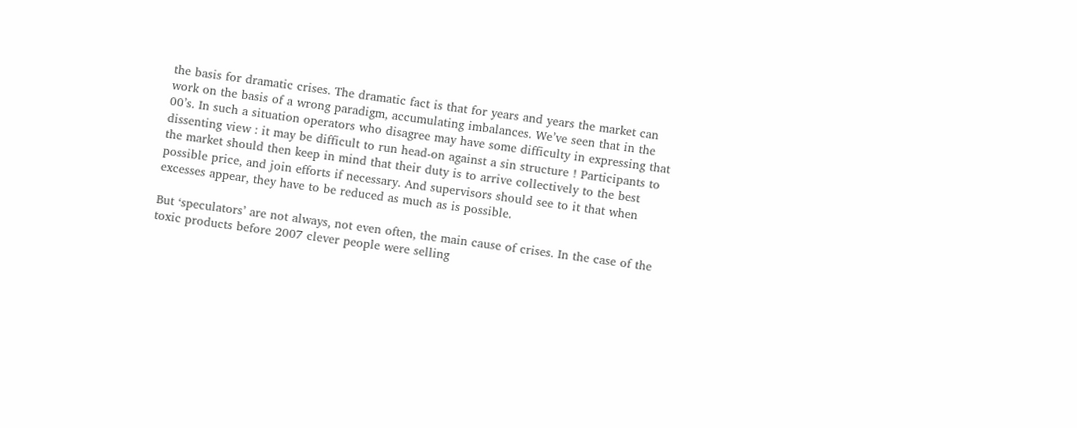the basis for dramatic crises. The dramatic fact is that for years and years the market can work on the basis of a wrong paradigm, accumulating imbalances. We’ve seen that in the 00’s. In such a situation operators who disagree may have some difficulty in expressing that dissenting view : it may be difficult to run head-on against a sin structure ! Participants to the market should then keep in mind that their duty is to arrive collectively to the best possible price, and join efforts if necessary. And supervisors should see to it that when excesses appear, they have to be reduced as much as is possible.

But ‘speculators’ are not always, not even often, the main cause of crises. In the case of the toxic products before 2007 clever people were selling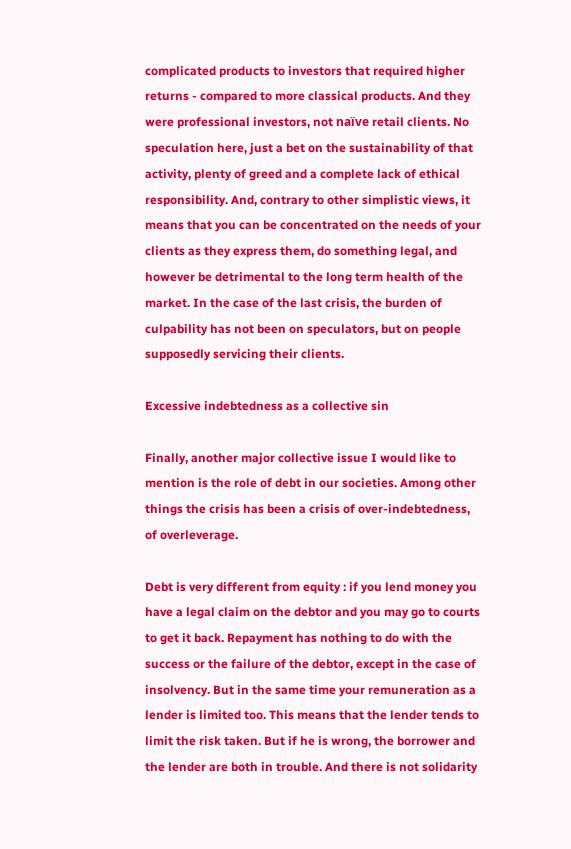complicated products to investors that required higher returns - compared to more classical products. And they were professional investors, not naïve retail clients. No speculation here, just a bet on the sustainability of that activity, plenty of greed and a complete lack of ethical responsibility. And, contrary to other simplistic views, it means that you can be concentrated on the needs of your clients as they express them, do something legal, and however be detrimental to the long term health of the market. In the case of the last crisis, the burden of culpability has not been on speculators, but on people supposedly servicing their clients.

Excessive indebtedness as a collective sin

Finally, another major collective issue I would like to mention is the role of debt in our societies. Among other things the crisis has been a crisis of over-indebtedness, of overleverage.

Debt is very different from equity : if you lend money you have a legal claim on the debtor and you may go to courts to get it back. Repayment has nothing to do with the success or the failure of the debtor, except in the case of insolvency. But in the same time your remuneration as a lender is limited too. This means that the lender tends to limit the risk taken. But if he is wrong, the borrower and the lender are both in trouble. And there is not solidarity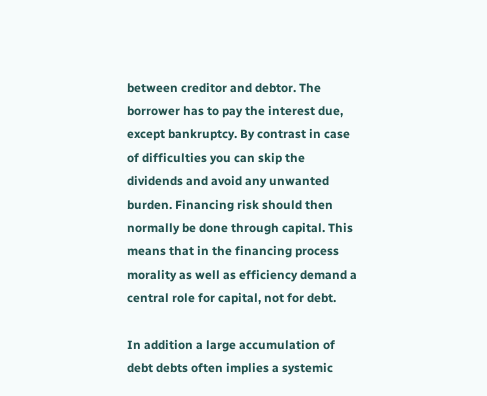between creditor and debtor. The borrower has to pay the interest due, except bankruptcy. By contrast in case of difficulties you can skip the dividends and avoid any unwanted burden. Financing risk should then normally be done through capital. This means that in the financing process morality as well as efficiency demand a central role for capital, not for debt.

In addition a large accumulation of debt debts often implies a systemic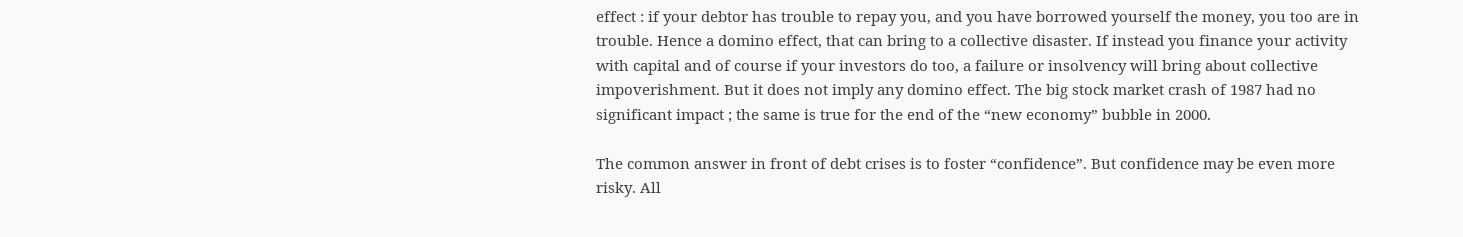effect : if your debtor has trouble to repay you, and you have borrowed yourself the money, you too are in trouble. Hence a domino effect, that can bring to a collective disaster. If instead you finance your activity with capital and of course if your investors do too, a failure or insolvency will bring about collective impoverishment. But it does not imply any domino effect. The big stock market crash of 1987 had no significant impact ; the same is true for the end of the “new economy” bubble in 2000.

The common answer in front of debt crises is to foster “confidence”. But confidence may be even more risky. All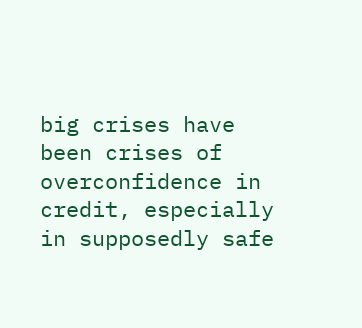big crises have been crises of overconfidence in credit, especially in supposedly safe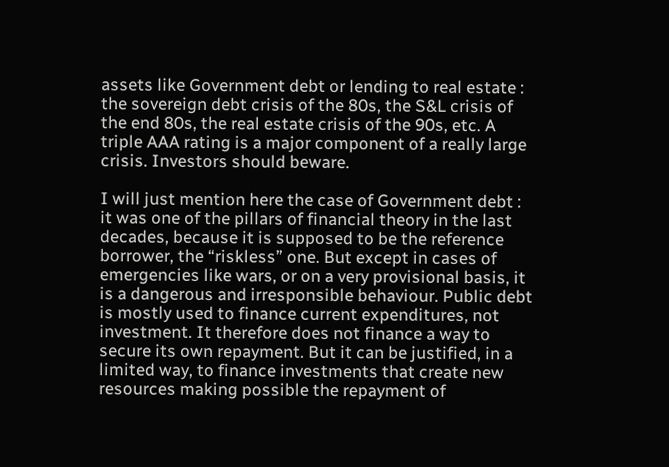assets like Government debt or lending to real estate : the sovereign debt crisis of the 80s, the S&L crisis of the end 80s, the real estate crisis of the 90s, etc. A triple AAA rating is a major component of a really large crisis. Investors should beware.

I will just mention here the case of Government debt : it was one of the pillars of financial theory in the last decades, because it is supposed to be the reference borrower, the “riskless” one. But except in cases of emergencies like wars, or on a very provisional basis, it is a dangerous and irresponsible behaviour. Public debt is mostly used to finance current expenditures, not investment. It therefore does not finance a way to secure its own repayment. But it can be justified, in a limited way, to finance investments that create new resources making possible the repayment of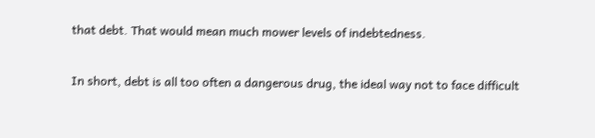that debt. That would mean much mower levels of indebtedness.

In short, debt is all too often a dangerous drug, the ideal way not to face difficult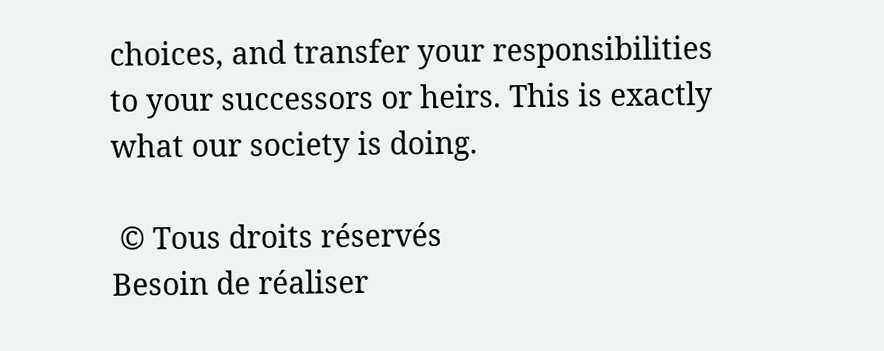choices, and transfer your responsibilities to your successors or heirs. This is exactly what our society is doing.

 © Tous droits réservés
Besoin de réaliser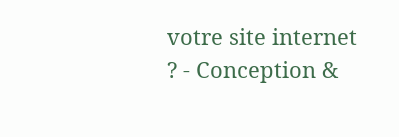votre site internet ? - Conception &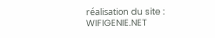réalisation du site : WIFIGENIE.NET